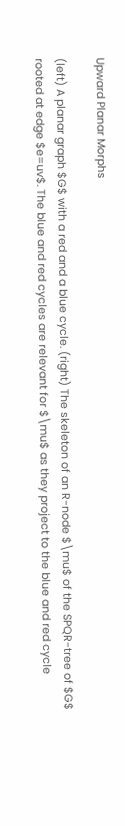Upward Planar Morphs

(left) A planar graph $G$ with a red and a blue cycle. (right) The skeleton of an R-node $\mu$ of the SPQR-tree of $G$ rooted at edge $e=uv$. The blue and red cycles are relevant for $\mu$ as they project to the blue and red cycle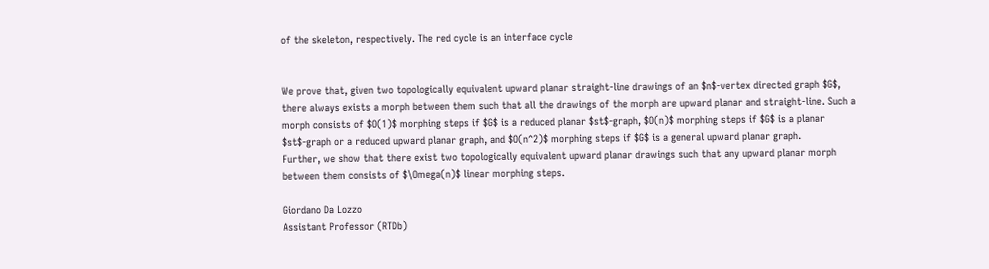of the skeleton, respectively. The red cycle is an interface cycle


We prove that, given two topologically equivalent upward planar straight-line drawings of an $n$-vertex directed graph $G$, there always exists a morph between them such that all the drawings of the morph are upward planar and straight-line. Such a morph consists of $O(1)$ morphing steps if $G$ is a reduced planar $st$-graph, $O(n)$ morphing steps if $G$ is a planar $st$-graph or a reduced upward planar graph, and $O(n^2)$ morphing steps if $G$ is a general upward planar graph.
Further, we show that there exist two topologically equivalent upward planar drawings such that any upward planar morph between them consists of $\Omega(n)$ linear morphing steps.

Giordano Da Lozzo
Assistant Professor (RTDb)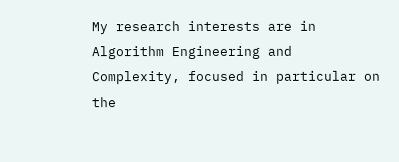My research interests are in Algorithm Engineering and Complexity, focused in particular on the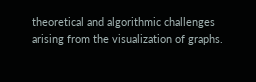theoretical and algorithmic challenges arising from the visualization of graphs.